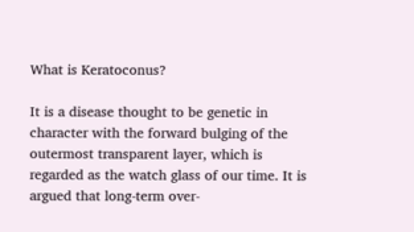What is Keratoconus?

It is a disease thought to be genetic in character with the forward bulging of the outermost transparent layer, which is regarded as the watch glass of our time. It is argued that long-term over-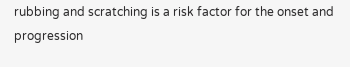rubbing and scratching is a risk factor for the onset and progression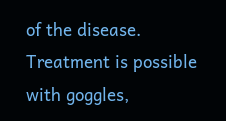of the disease. Treatment is possible with goggles,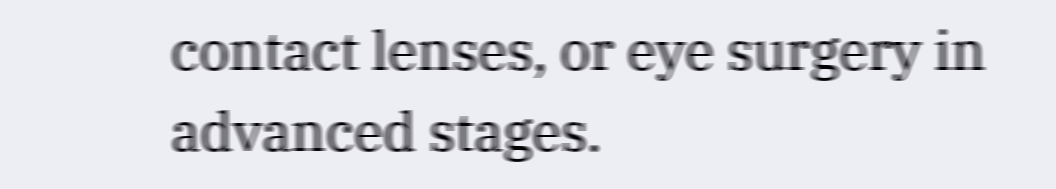contact lenses, or eye surgery in advanced stages.